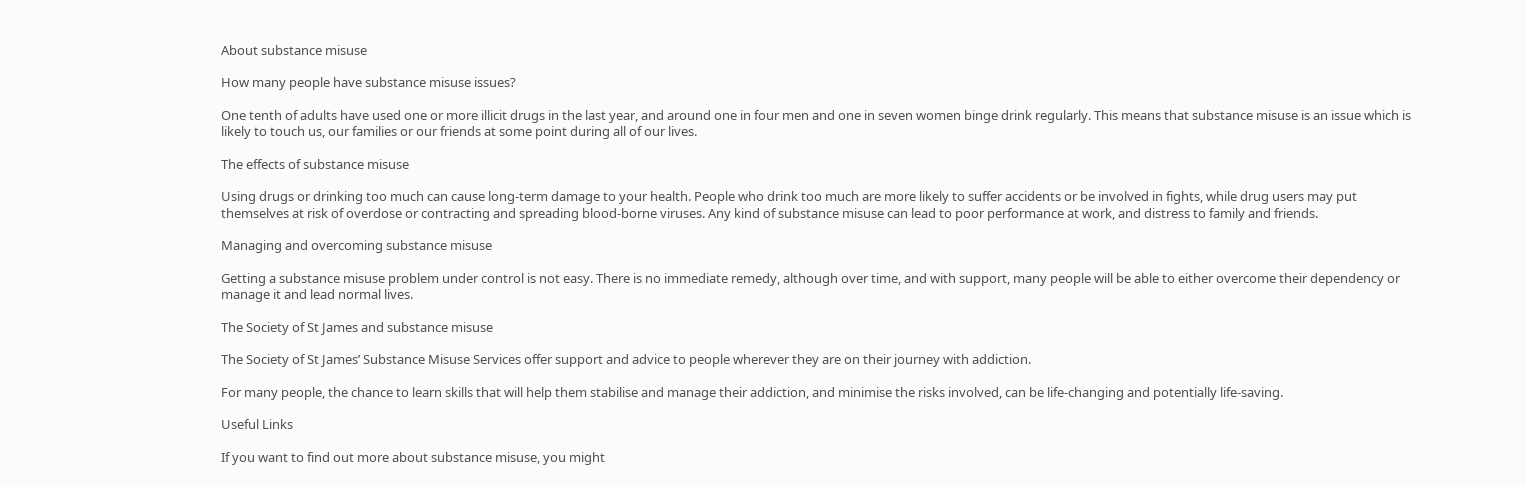About substance misuse

How many people have substance misuse issues?

One tenth of adults have used one or more illicit drugs in the last year, and around one in four men and one in seven women binge drink regularly. This means that substance misuse is an issue which is likely to touch us, our families or our friends at some point during all of our lives.

The effects of substance misuse

Using drugs or drinking too much can cause long-term damage to your health. People who drink too much are more likely to suffer accidents or be involved in fights, while drug users may put themselves at risk of overdose or contracting and spreading blood-borne viruses. Any kind of substance misuse can lead to poor performance at work, and distress to family and friends.

Managing and overcoming substance misuse

Getting a substance misuse problem under control is not easy. There is no immediate remedy, although over time, and with support, many people will be able to either overcome their dependency or manage it and lead normal lives.

The Society of St James and substance misuse

The Society of St James’ Substance Misuse Services offer support and advice to people wherever they are on their journey with addiction.

For many people, the chance to learn skills that will help them stabilise and manage their addiction, and minimise the risks involved, can be life-changing and potentially life-saving.

Useful Links

If you want to find out more about substance misuse, you might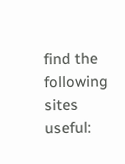find the following sites useful: